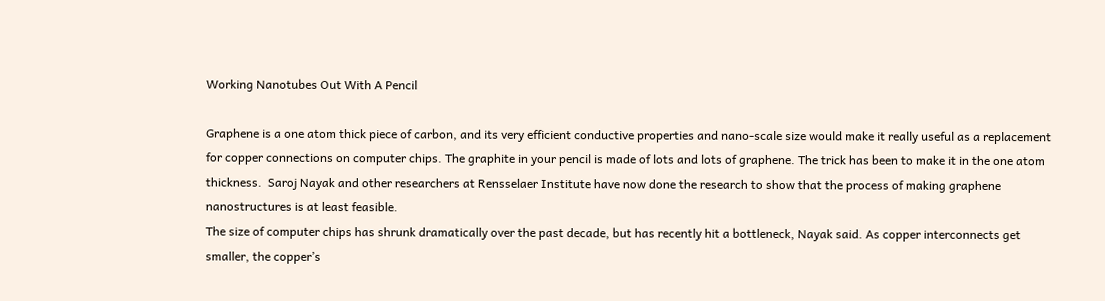Working Nanotubes Out With A Pencil

Graphene is a one atom thick piece of carbon, and its very efficient conductive properties and nano-scale size would make it really useful as a replacement for copper connections on computer chips. The graphite in your pencil is made of lots and lots of graphene. The trick has been to make it in the one atom thickness.  Saroj Nayak and other researchers at Rensselaer Institute have now done the research to show that the process of making graphene nanostructures is at least feasible.
The size of computer chips has shrunk dramatically over the past decade, but has recently hit a bottleneck, Nayak said. As copper interconnects get smaller, the copper’s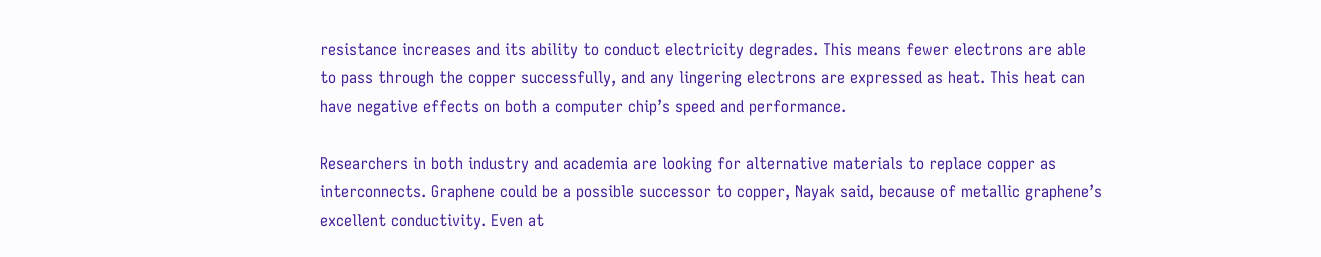resistance increases and its ability to conduct electricity degrades. This means fewer electrons are able to pass through the copper successfully, and any lingering electrons are expressed as heat. This heat can have negative effects on both a computer chip’s speed and performance.

Researchers in both industry and academia are looking for alternative materials to replace copper as interconnects. Graphene could be a possible successor to copper, Nayak said, because of metallic graphene’s excellent conductivity. Even at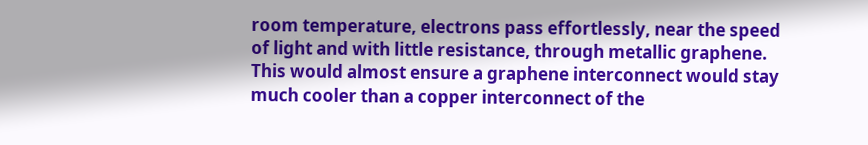room temperature, electrons pass effortlessly, near the speed of light and with little resistance, through metallic graphene. This would almost ensure a graphene interconnect would stay much cooler than a copper interconnect of the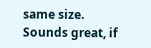same size.
Sounds great, if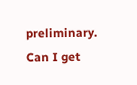preliminary. Can I get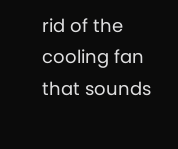rid of the cooling fan that sounds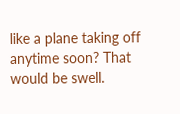like a plane taking off anytime soon? That would be swell.